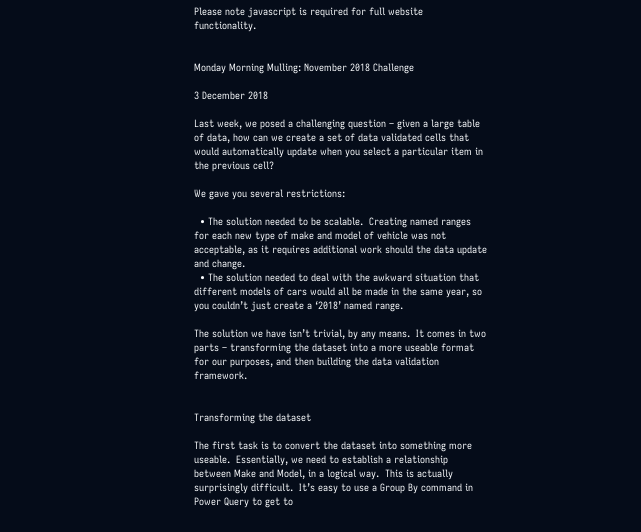Please note javascript is required for full website functionality.


Monday Morning Mulling: November 2018 Challenge

3 December 2018

Last week, we posed a challenging question – given a large table of data, how can we create a set of data validated cells that would automatically update when you select a particular item in the previous cell?

We gave you several restrictions:

  • The solution needed to be scalable.  Creating named ranges for each new type of make and model of vehicle was not acceptable, as it requires additional work should the data update and change.
  • The solution needed to deal with the awkward situation that different models of cars would all be made in the same year, so you couldn’t just create a ‘2018’ named range.

The solution we have isn’t trivial, by any means.  It comes in two parts – transforming the dataset into a more useable format for our purposes, and then building the data validation framework.


Transforming the dataset

The first task is to convert the dataset into something more useable.  Essentially, we need to establish a relationship between Make and Model, in a logical way.  This is actually surprisingly difficult.  It’s easy to use a Group By command in Power Query to get to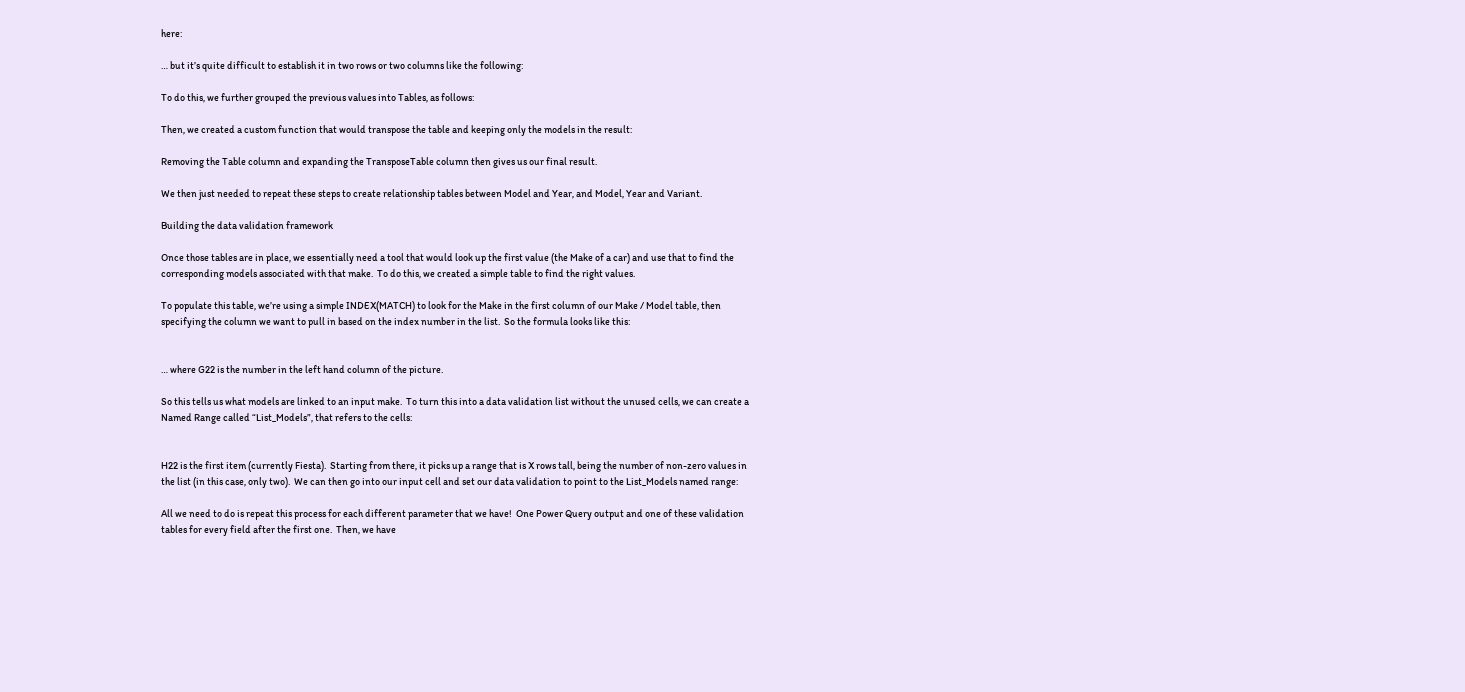here:

… but it’s quite difficult to establish it in two rows or two columns like the following:

To do this, we further grouped the previous values into Tables, as follows:

Then, we created a custom function that would transpose the table and keeping only the models in the result:

Removing the Table column and expanding the TransposeTable column then gives us our final result.

We then just needed to repeat these steps to create relationship tables between Model and Year, and Model, Year and Variant.

Building the data validation framework

Once those tables are in place, we essentially need a tool that would look up the first value (the Make of a car) and use that to find the corresponding models associated with that make.  To do this, we created a simple table to find the right values.

To populate this table, we’re using a simple INDEX(MATCH) to look for the Make in the first column of our Make / Model table, then specifying the column we want to pull in based on the index number in the list.  So the formula looks like this:


… where G22 is the number in the left hand column of the picture.

So this tells us what models are linked to an input make.  To turn this into a data validation list without the unused cells, we can create a Named Range called “List_Models”, that refers to the cells:


H22 is the first item (currently Fiesta).  Starting from there, it picks up a range that is X rows tall, being the number of non-zero values in the list (in this case, only two).  We can then go into our input cell and set our data validation to point to the List_Models named range:

All we need to do is repeat this process for each different parameter that we have!  One Power Query output and one of these validation tables for every field after the first one.  Then, we have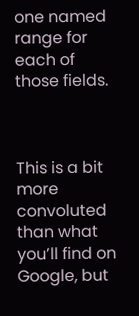one named range for each of those fields.



This is a bit more convoluted than what you’ll find on Google, but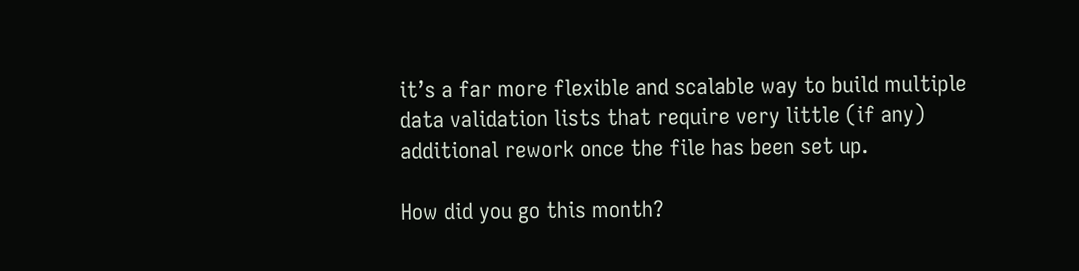it’s a far more flexible and scalable way to build multiple data validation lists that require very little (if any) additional rework once the file has been set up.

How did you go this month?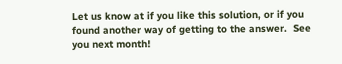Let us know at if you like this solution, or if you found another way of getting to the answer.  See you next month!